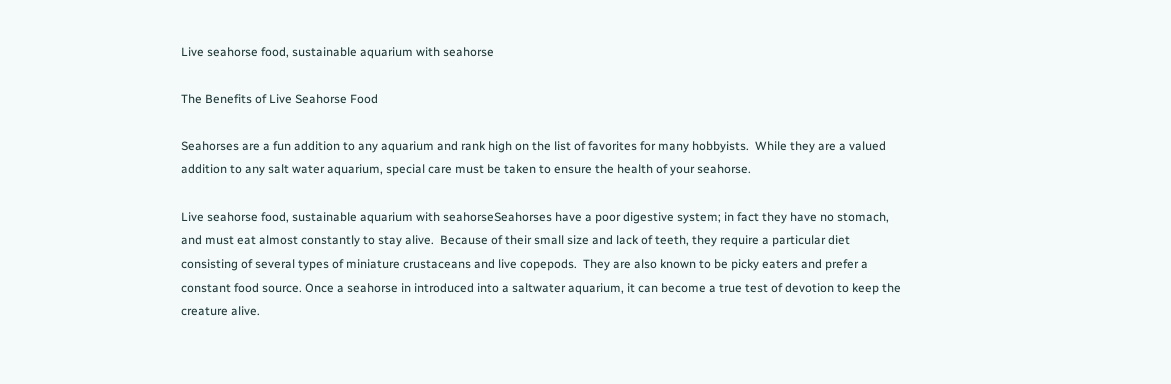Live seahorse food, sustainable aquarium with seahorse

The Benefits of Live Seahorse Food

Seahorses are a fun addition to any aquarium and rank high on the list of favorites for many hobbyists.  While they are a valued addition to any salt water aquarium, special care must be taken to ensure the health of your seahorse.

Live seahorse food, sustainable aquarium with seahorseSeahorses have a poor digestive system; in fact they have no stomach, and must eat almost constantly to stay alive.  Because of their small size and lack of teeth, they require a particular diet consisting of several types of miniature crustaceans and live copepods.  They are also known to be picky eaters and prefer a constant food source. Once a seahorse in introduced into a saltwater aquarium, it can become a true test of devotion to keep the creature alive.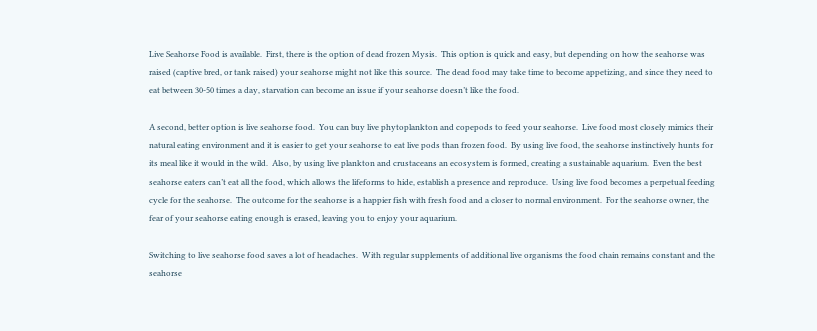Live Seahorse Food is available.  First, there is the option of dead frozen Mysis.  This option is quick and easy, but depending on how the seahorse was raised (captive bred, or tank raised) your seahorse might not like this source.  The dead food may take time to become appetizing, and since they need to eat between 30-50 times a day, starvation can become an issue if your seahorse doesn’t like the food.

A second, better option is live seahorse food.  You can buy live phytoplankton and copepods to feed your seahorse.  Live food most closely mimics their natural eating environment and it is easier to get your seahorse to eat live pods than frozen food.  By using live food, the seahorse instinctively hunts for its meal like it would in the wild.  Also, by using live plankton and crustaceans an ecosystem is formed, creating a sustainable aquarium.  Even the best seahorse eaters can’t eat all the food, which allows the lifeforms to hide, establish a presence and reproduce.  Using live food becomes a perpetual feeding cycle for the seahorse.  The outcome for the seahorse is a happier fish with fresh food and a closer to normal environment.  For the seahorse owner, the fear of your seahorse eating enough is erased, leaving you to enjoy your aquarium.

Switching to live seahorse food saves a lot of headaches.  With regular supplements of additional live organisms the food chain remains constant and the seahorse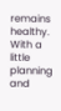remains healthy.  With a little planning and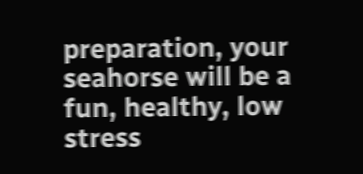preparation, your seahorse will be a fun, healthy, low stress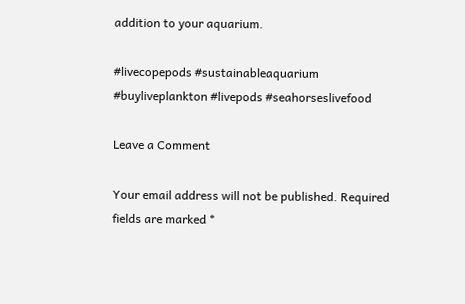addition to your aquarium.

#livecopepods #sustainableaquarium #buyliveplankton #livepods #seahorseslivefood

Leave a Comment

Your email address will not be published. Required fields are marked *